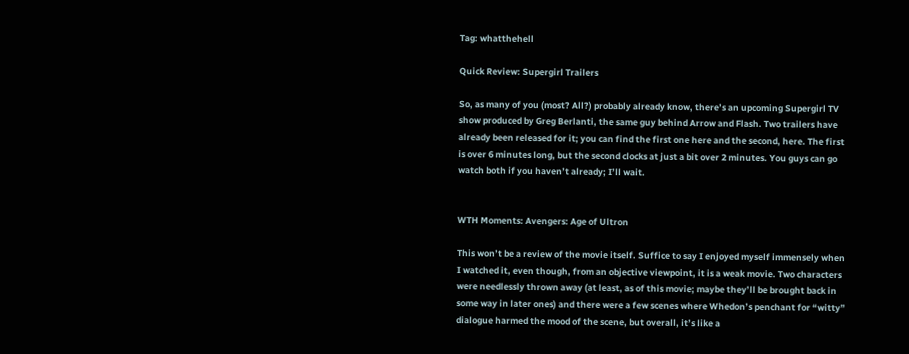Tag: whatthehell

Quick Review: Supergirl Trailers

So, as many of you (most? All?) probably already know, there’s an upcoming Supergirl TV show produced by Greg Berlanti, the same guy behind Arrow and Flash. Two trailers have already been released for it; you can find the first one here and the second, here. The first is over 6 minutes long, but the second clocks at just a bit over 2 minutes. You guys can go watch both if you haven’t already; I’ll wait.


WTH Moments: Avengers: Age of Ultron

This won’t be a review of the movie itself. Suffice to say I enjoyed myself immensely when I watched it, even though, from an objective viewpoint, it is a weak movie. Two characters were needlessly thrown away (at least, as of this movie; maybe they’ll be brought back in some way in later ones) and there were a few scenes where Whedon’s penchant for “witty” dialogue harmed the mood of the scene, but overall, it’s like a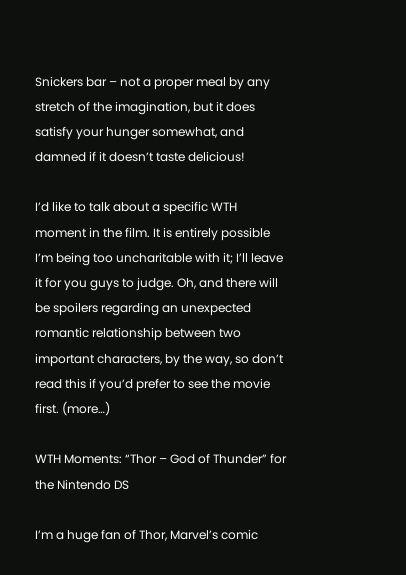Snickers bar – not a proper meal by any stretch of the imagination, but it does satisfy your hunger somewhat, and damned if it doesn’t taste delicious!

I’d like to talk about a specific WTH moment in the film. It is entirely possible I’m being too uncharitable with it; I’ll leave it for you guys to judge. Oh, and there will be spoilers regarding an unexpected romantic relationship between two important characters, by the way, so don’t read this if you’d prefer to see the movie first. (more…)

WTH Moments: “Thor – God of Thunder” for the Nintendo DS

I’m a huge fan of Thor, Marvel’s comic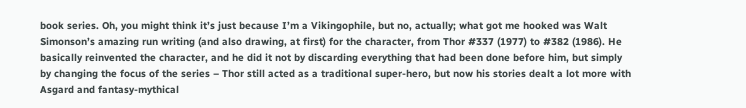book series. Oh, you might think it’s just because I’m a Vikingophile, but no, actually; what got me hooked was Walt Simonson’s amazing run writing (and also drawing, at first) for the character, from Thor #337 (1977) to #382 (1986). He basically reinvented the character, and he did it not by discarding everything that had been done before him, but simply by changing the focus of the series – Thor still acted as a traditional super-hero, but now his stories dealt a lot more with Asgard and fantasy-mythical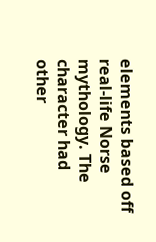elements based off real-life Norse mythology. The character had other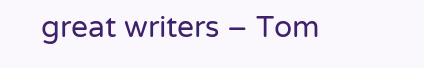great writers – Tom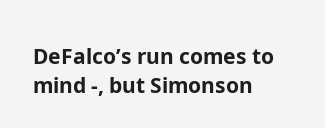DeFalco’s run comes to mind -, but Simonson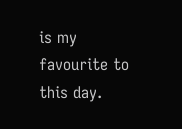is my favourite to this day.